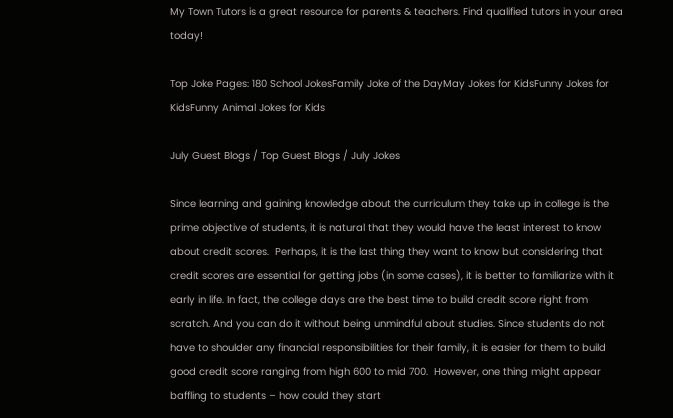My Town Tutors is a great resource for parents & teachers. Find qualified tutors in your area today!

Top Joke Pages: 180 School JokesFamily Joke of the DayMay Jokes for KidsFunny Jokes for KidsFunny Animal Jokes for Kids

July Guest Blogs / Top Guest Blogs / July Jokes

Since learning and gaining knowledge about the curriculum they take up in college is the prime objective of students, it is natural that they would have the least interest to know about credit scores.  Perhaps, it is the last thing they want to know but considering that credit scores are essential for getting jobs (in some cases), it is better to familiarize with it early in life. In fact, the college days are the best time to build credit score right from scratch. And you can do it without being unmindful about studies. Since students do not have to shoulder any financial responsibilities for their family, it is easier for them to build good credit score ranging from high 600 to mid 700.  However, one thing might appear baffling to students – how could they start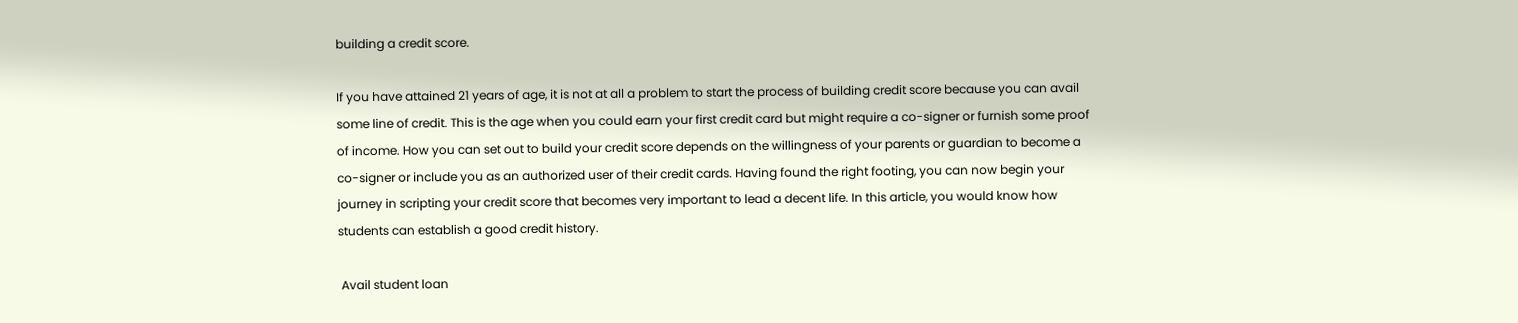building a credit score.

If you have attained 21 years of age, it is not at all a problem to start the process of building credit score because you can avail some line of credit. This is the age when you could earn your first credit card but might require a co-signer or furnish some proof of income. How you can set out to build your credit score depends on the willingness of your parents or guardian to become a co-signer or include you as an authorized user of their credit cards. Having found the right footing, you can now begin your journey in scripting your credit score that becomes very important to lead a decent life. In this article, you would know how students can establish a good credit history.

 Avail student loan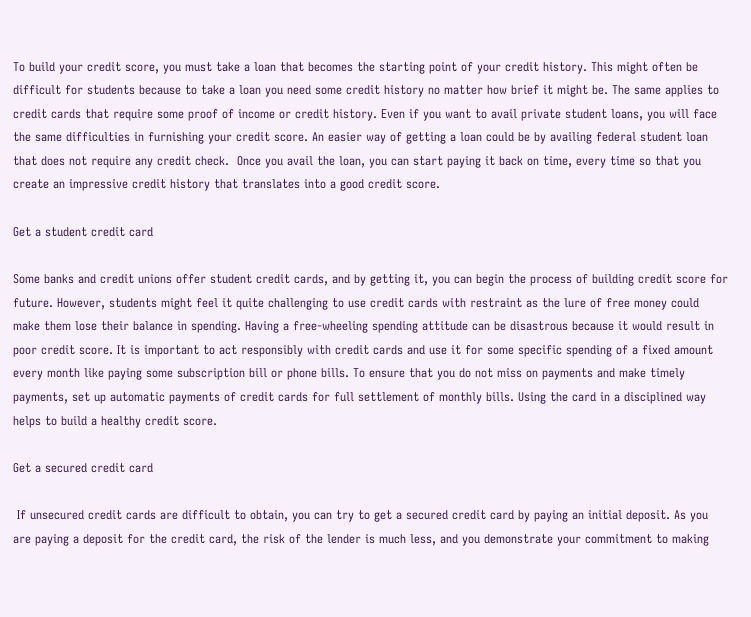To build your credit score, you must take a loan that becomes the starting point of your credit history. This might often be difficult for students because to take a loan you need some credit history no matter how brief it might be. The same applies to credit cards that require some proof of income or credit history. Even if you want to avail private student loans, you will face the same difficulties in furnishing your credit score. An easier way of getting a loan could be by availing federal student loan that does not require any credit check.  Once you avail the loan, you can start paying it back on time, every time so that you create an impressive credit history that translates into a good credit score.

Get a student credit card

Some banks and credit unions offer student credit cards, and by getting it, you can begin the process of building credit score for future. However, students might feel it quite challenging to use credit cards with restraint as the lure of free money could make them lose their balance in spending. Having a free-wheeling spending attitude can be disastrous because it would result in poor credit score. It is important to act responsibly with credit cards and use it for some specific spending of a fixed amount every month like paying some subscription bill or phone bills. To ensure that you do not miss on payments and make timely payments, set up automatic payments of credit cards for full settlement of monthly bills. Using the card in a disciplined way helps to build a healthy credit score.

Get a secured credit card

 If unsecured credit cards are difficult to obtain, you can try to get a secured credit card by paying an initial deposit. As you are paying a deposit for the credit card, the risk of the lender is much less, and you demonstrate your commitment to making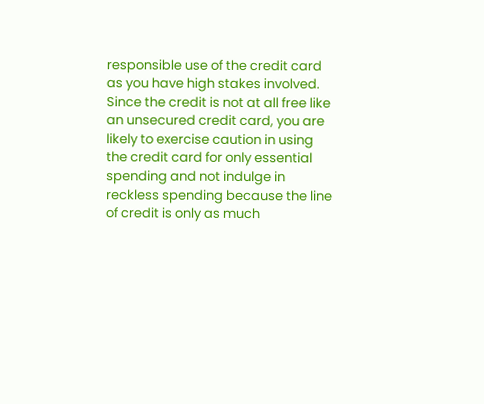responsible use of the credit card as you have high stakes involved. Since the credit is not at all free like an unsecured credit card, you are likely to exercise caution in using the credit card for only essential spending and not indulge in reckless spending because the line of credit is only as much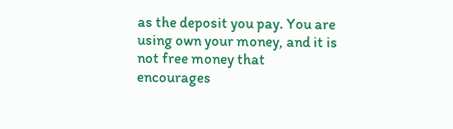as the deposit you pay. You are using own your money, and it is not free money that encourages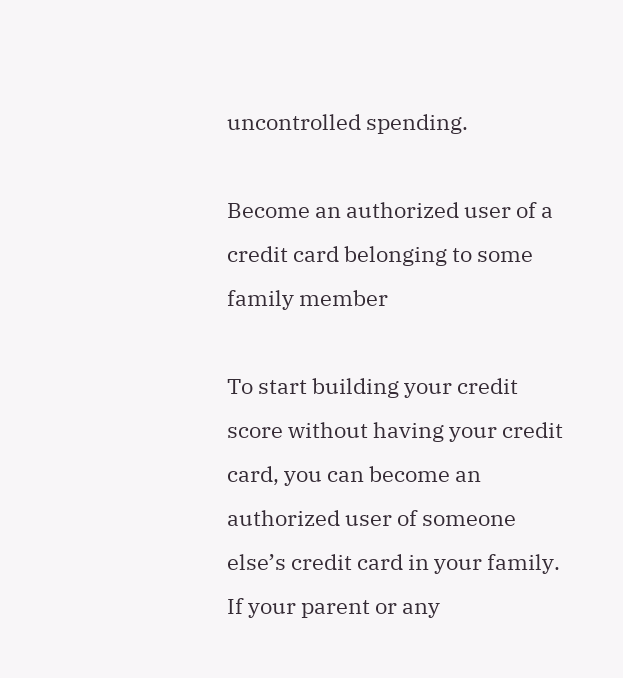uncontrolled spending.

Become an authorized user of a credit card belonging to some family member

To start building your credit score without having your credit card, you can become an authorized user of someone else’s credit card in your family. If your parent or any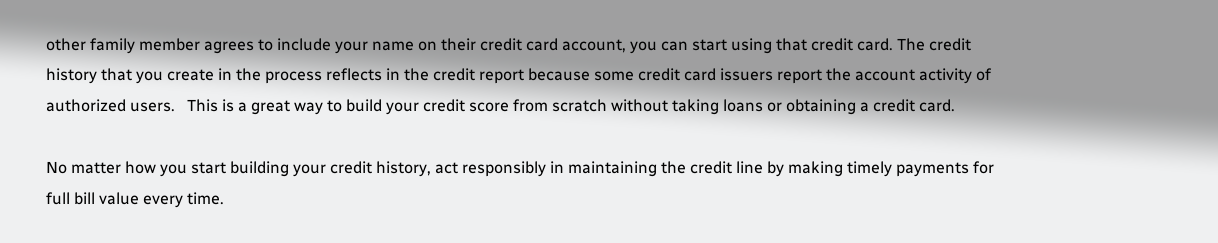other family member agrees to include your name on their credit card account, you can start using that credit card. The credit history that you create in the process reflects in the credit report because some credit card issuers report the account activity of authorized users.   This is a great way to build your credit score from scratch without taking loans or obtaining a credit card.

No matter how you start building your credit history, act responsibly in maintaining the credit line by making timely payments for full bill value every time.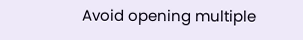Avoid opening multiple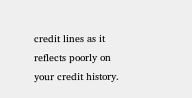credit lines as it reflects poorly on your credit history.